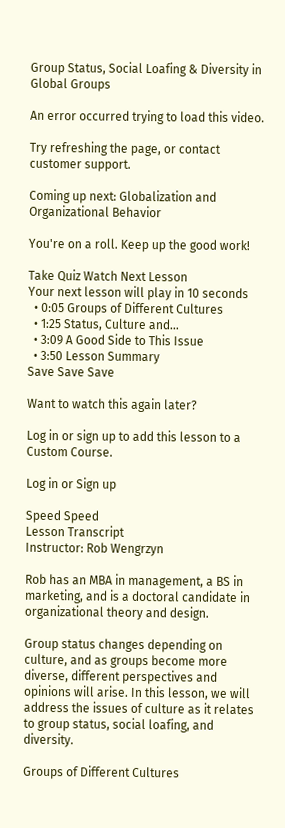Group Status, Social Loafing & Diversity in Global Groups

An error occurred trying to load this video.

Try refreshing the page, or contact customer support.

Coming up next: Globalization and Organizational Behavior

You're on a roll. Keep up the good work!

Take Quiz Watch Next Lesson
Your next lesson will play in 10 seconds
  • 0:05 Groups of Different Cultures
  • 1:25 Status, Culture and…
  • 3:09 A Good Side to This Issue
  • 3:50 Lesson Summary
Save Save Save

Want to watch this again later?

Log in or sign up to add this lesson to a Custom Course.

Log in or Sign up

Speed Speed
Lesson Transcript
Instructor: Rob Wengrzyn

Rob has an MBA in management, a BS in marketing, and is a doctoral candidate in organizational theory and design.

Group status changes depending on culture, and as groups become more diverse, different perspectives and opinions will arise. In this lesson, we will address the issues of culture as it relates to group status, social loafing, and diversity.

Groups of Different Cultures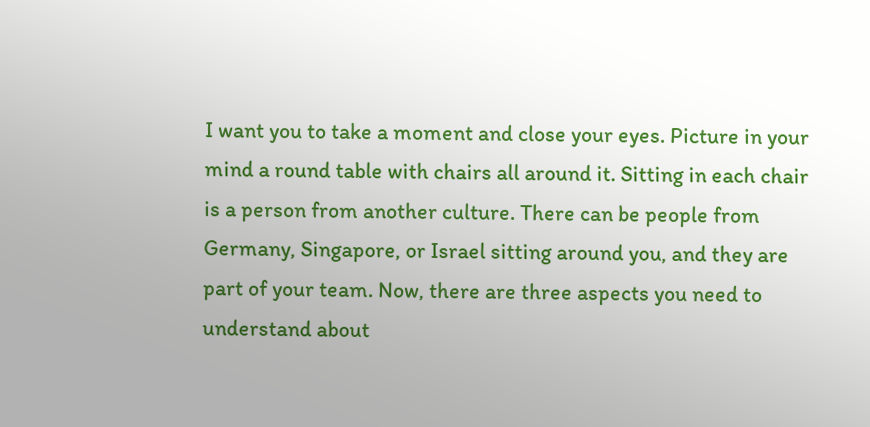I want you to take a moment and close your eyes. Picture in your mind a round table with chairs all around it. Sitting in each chair is a person from another culture. There can be people from Germany, Singapore, or Israel sitting around you, and they are part of your team. Now, there are three aspects you need to understand about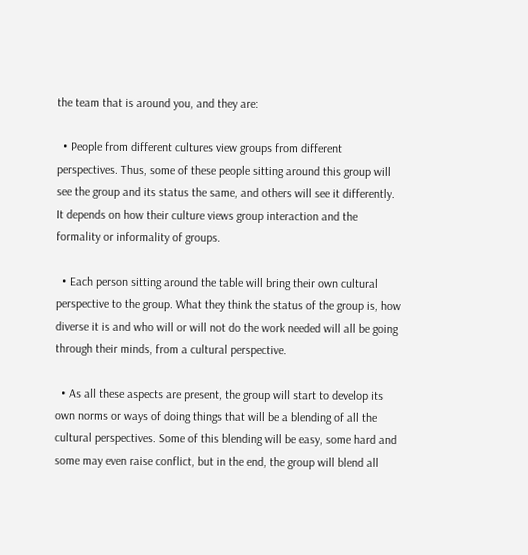the team that is around you, and they are:

  • People from different cultures view groups from different perspectives. Thus, some of these people sitting around this group will see the group and its status the same, and others will see it differently. It depends on how their culture views group interaction and the formality or informality of groups.

  • Each person sitting around the table will bring their own cultural perspective to the group. What they think the status of the group is, how diverse it is and who will or will not do the work needed will all be going through their minds, from a cultural perspective.

  • As all these aspects are present, the group will start to develop its own norms or ways of doing things that will be a blending of all the cultural perspectives. Some of this blending will be easy, some hard and some may even raise conflict, but in the end, the group will blend all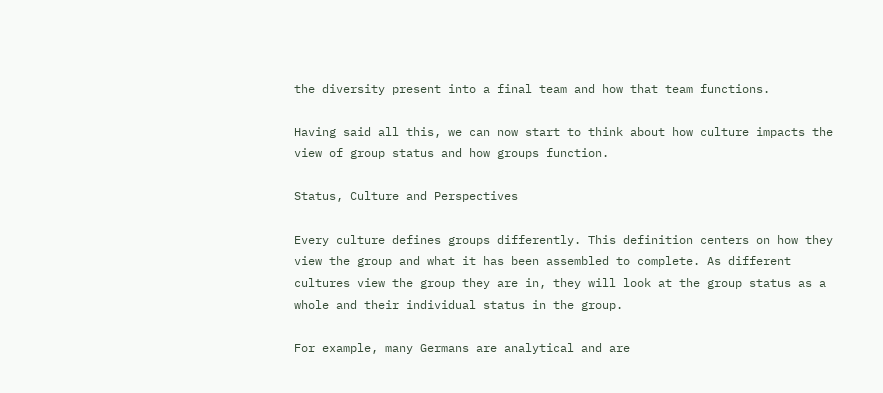the diversity present into a final team and how that team functions.

Having said all this, we can now start to think about how culture impacts the view of group status and how groups function.

Status, Culture and Perspectives

Every culture defines groups differently. This definition centers on how they view the group and what it has been assembled to complete. As different cultures view the group they are in, they will look at the group status as a whole and their individual status in the group.

For example, many Germans are analytical and are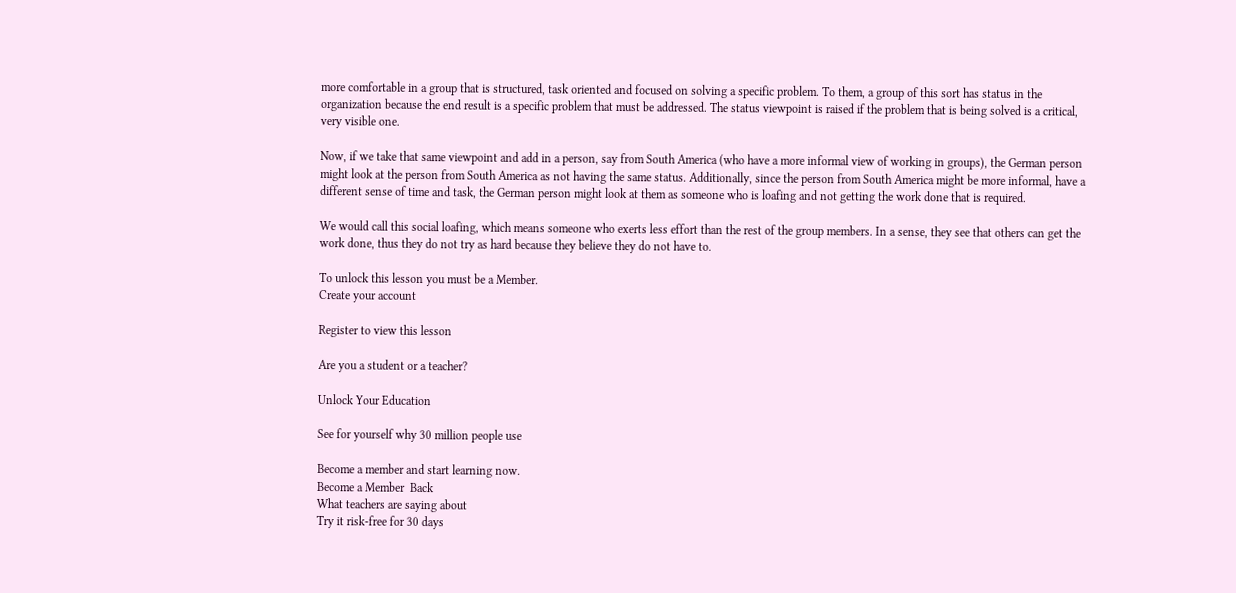more comfortable in a group that is structured, task oriented and focused on solving a specific problem. To them, a group of this sort has status in the organization because the end result is a specific problem that must be addressed. The status viewpoint is raised if the problem that is being solved is a critical, very visible one.

Now, if we take that same viewpoint and add in a person, say from South America (who have a more informal view of working in groups), the German person might look at the person from South America as not having the same status. Additionally, since the person from South America might be more informal, have a different sense of time and task, the German person might look at them as someone who is loafing and not getting the work done that is required.

We would call this social loafing, which means someone who exerts less effort than the rest of the group members. In a sense, they see that others can get the work done, thus they do not try as hard because they believe they do not have to.

To unlock this lesson you must be a Member.
Create your account

Register to view this lesson

Are you a student or a teacher?

Unlock Your Education

See for yourself why 30 million people use

Become a member and start learning now.
Become a Member  Back
What teachers are saying about
Try it risk-free for 30 days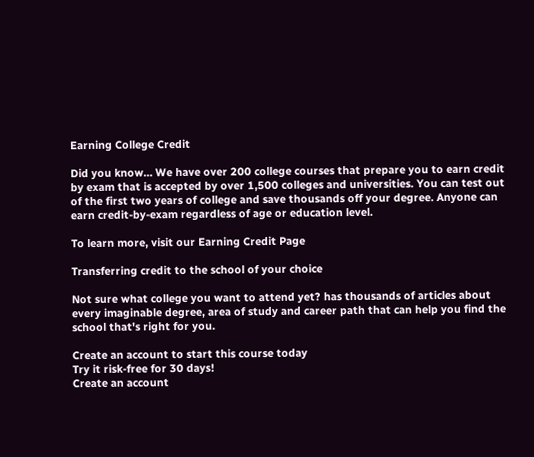Earning College Credit

Did you know… We have over 200 college courses that prepare you to earn credit by exam that is accepted by over 1,500 colleges and universities. You can test out of the first two years of college and save thousands off your degree. Anyone can earn credit-by-exam regardless of age or education level.

To learn more, visit our Earning Credit Page

Transferring credit to the school of your choice

Not sure what college you want to attend yet? has thousands of articles about every imaginable degree, area of study and career path that can help you find the school that's right for you.

Create an account to start this course today
Try it risk-free for 30 days!
Create an account